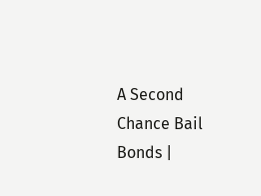A Second Chance Bail Bonds |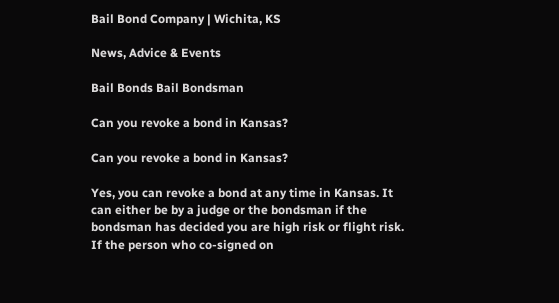Bail Bond Company | Wichita, KS

News, Advice & Events

Bail Bonds Bail Bondsman

Can you revoke a bond in Kansas?

Can you revoke a bond in Kansas?

Yes, you can revoke a bond at any time in Kansas. It can either be by a judge or the bondsman if the bondsman has decided you are high risk or flight risk. If the person who co-signed on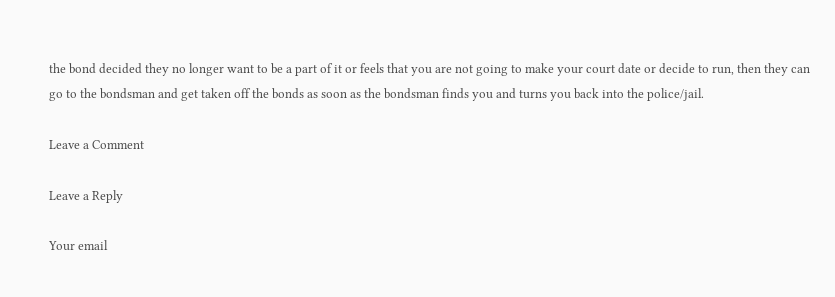the bond decided they no longer want to be a part of it or feels that you are not going to make your court date or decide to run, then they can go to the bondsman and get taken off the bonds as soon as the bondsman finds you and turns you back into the police/jail.

Leave a Comment

Leave a Reply

Your email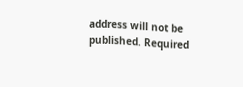address will not be published. Required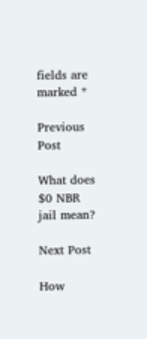fields are marked *

Previous Post

What does $0 NBR jail mean?

Next Post

How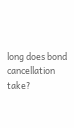long does bond cancellation take?